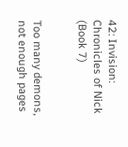42: Invision: Chronicles of Nick (Book 7)


Too many demons, not enough pages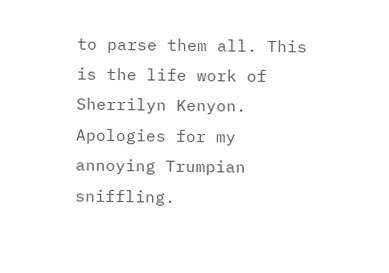to parse them all. This is the life work of Sherrilyn Kenyon. Apologies for my annoying Trumpian sniffling.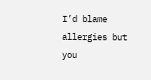I’d blame allergies but you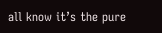all know it’s the pure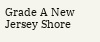Grade A New Jersey Shore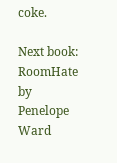coke.

Next book: RoomHate by Penelope Ward